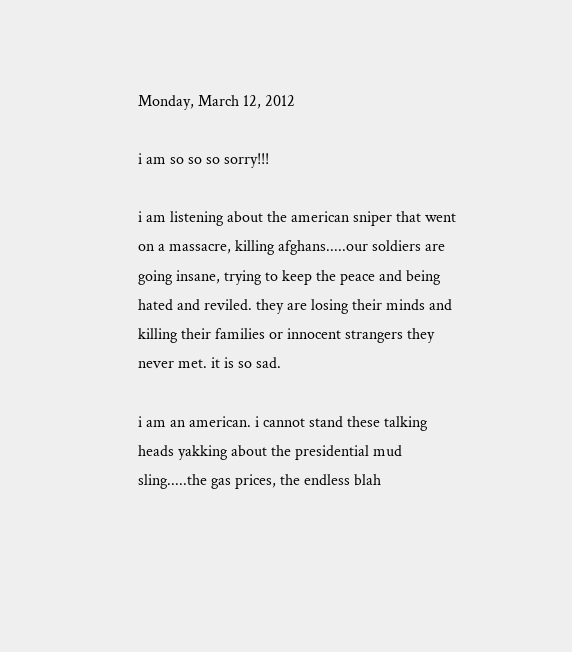Monday, March 12, 2012

i am so so so sorry!!!

i am listening about the american sniper that went on a massacre, killing afghans.....our soldiers are going insane, trying to keep the peace and being hated and reviled. they are losing their minds and killing their families or innocent strangers they never met. it is so sad.

i am an american. i cannot stand these talking heads yakking about the presidential mud sling.....the gas prices, the endless blah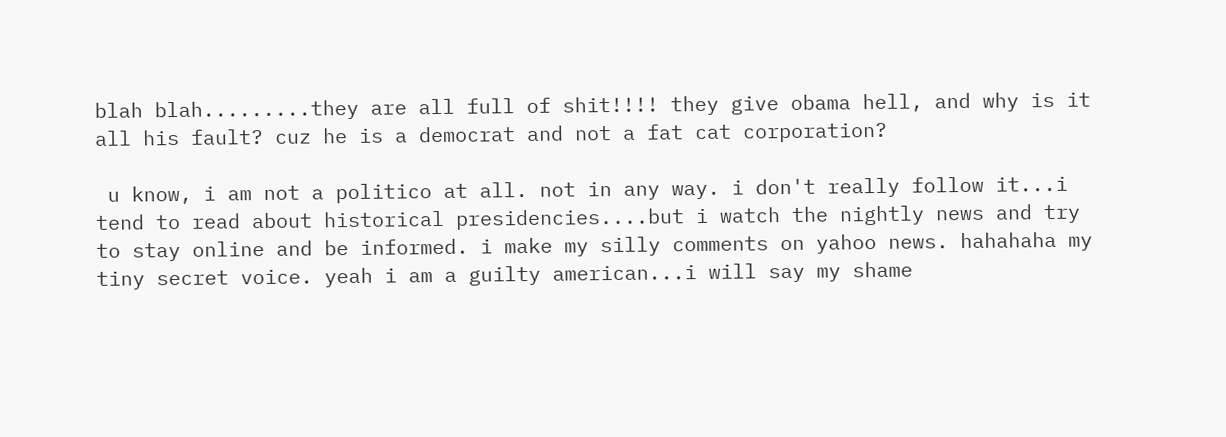blah blah.........they are all full of shit!!!! they give obama hell, and why is it all his fault? cuz he is a democrat and not a fat cat corporation?

 u know, i am not a politico at all. not in any way. i don't really follow it...i tend to read about historical presidencies....but i watch the nightly news and try to stay online and be informed. i make my silly comments on yahoo news. hahahaha my tiny secret voice. yeah i am a guilty american...i will say my shame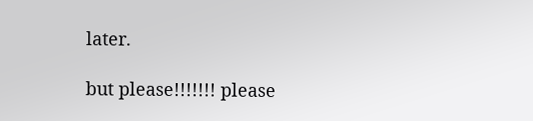later.

but please!!!!!!! please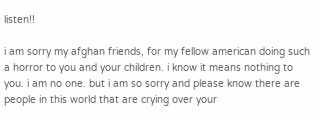listen!!

i am sorry my afghan friends, for my fellow american doing such a horror to you and your children. i know it means nothing to you. i am no one. but i am so sorry and please know there are people in this world that are crying over your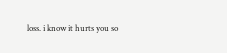loss. i know it hurts you so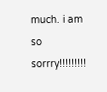much. i am so sorrry!!!!!!!!!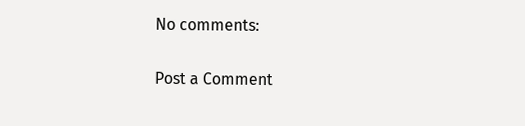No comments:

Post a Comment